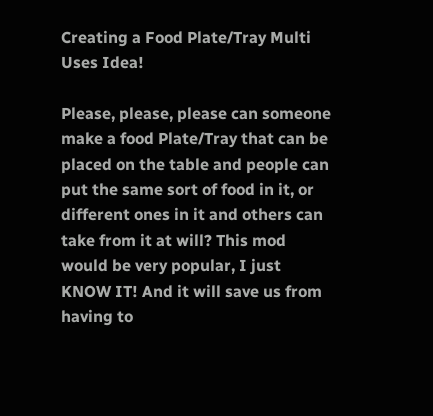Creating a Food Plate/Tray Multi Uses Idea!

Please, please, please can someone make a food Plate/Tray that can be placed on the table and people can put the same sort of food in it, or different ones in it and others can take from it at will? This mod would be very popular, I just KNOW IT! And it will save us from having to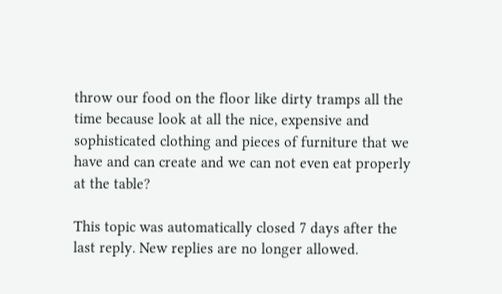throw our food on the floor like dirty tramps all the time because look at all the nice, expensive and sophisticated clothing and pieces of furniture that we have and can create and we can not even eat properly at the table?

This topic was automatically closed 7 days after the last reply. New replies are no longer allowed.